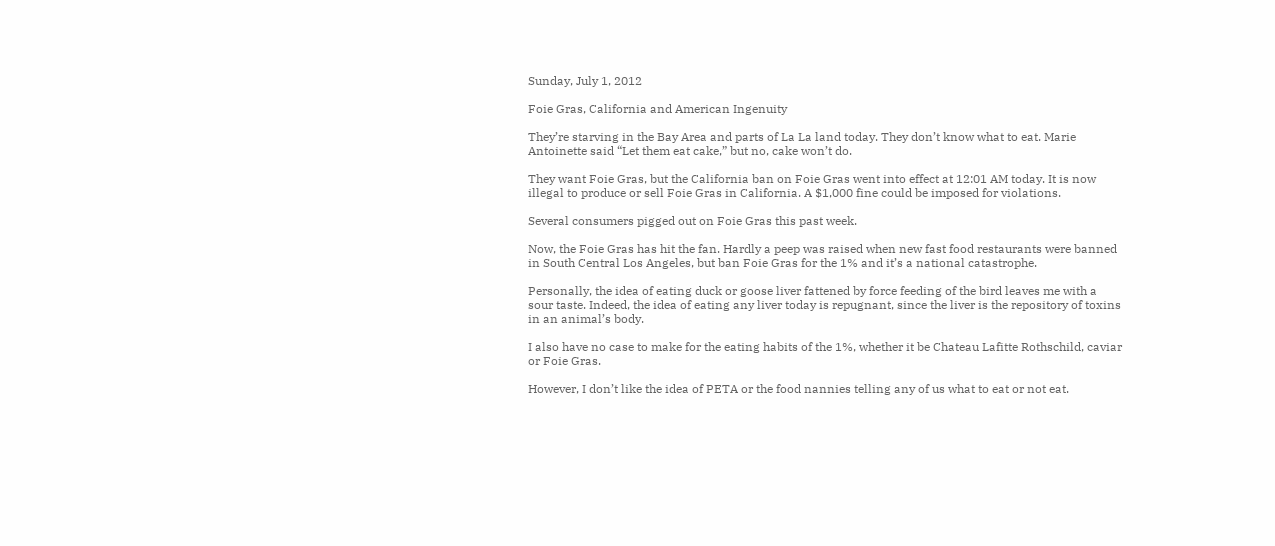Sunday, July 1, 2012

Foie Gras, California and American Ingenuity

They’re starving in the Bay Area and parts of La La land today. They don’t know what to eat. Marie Antoinette said “Let them eat cake,” but no, cake won’t do.

They want Foie Gras, but the California ban on Foie Gras went into effect at 12:01 AM today. It is now illegal to produce or sell Foie Gras in California. A $1,000 fine could be imposed for violations.

Several consumers pigged out on Foie Gras this past week.

Now, the Foie Gras has hit the fan. Hardly a peep was raised when new fast food restaurants were banned in South Central Los Angeles, but ban Foie Gras for the 1% and it’s a national catastrophe.

Personally, the idea of eating duck or goose liver fattened by force feeding of the bird leaves me with a sour taste. Indeed, the idea of eating any liver today is repugnant, since the liver is the repository of toxins in an animal’s body.

I also have no case to make for the eating habits of the 1%, whether it be Chateau Lafitte Rothschild, caviar or Foie Gras.

However, I don’t like the idea of PETA or the food nannies telling any of us what to eat or not eat.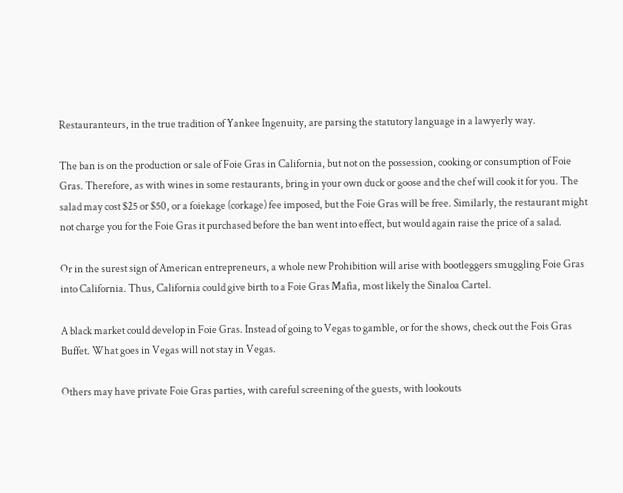Restauranteurs, in the true tradition of Yankee Ingenuity, are parsing the statutory language in a lawyerly way.

The ban is on the production or sale of Foie Gras in California, but not on the possession, cooking or consumption of Foie Gras. Therefore, as with wines in some restaurants, bring in your own duck or goose and the chef will cook it for you. The salad may cost $25 or $50, or a foiekage (corkage) fee imposed, but the Foie Gras will be free. Similarly, the restaurant might not charge you for the Foie Gras it purchased before the ban went into effect, but would again raise the price of a salad.

Or in the surest sign of American entrepreneurs, a whole new Prohibition will arise with bootleggers smuggling Foie Gras into California. Thus, California could give birth to a Foie Gras Mafia, most likely the Sinaloa Cartel.

A black market could develop in Foie Gras. Instead of going to Vegas to gamble, or for the shows, check out the Fois Gras Buffet. What goes in Vegas will not stay in Vegas.

Others may have private Foie Gras parties, with careful screening of the guests, with lookouts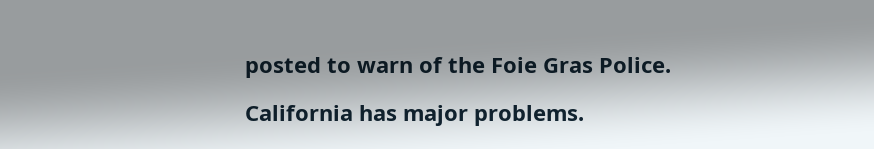posted to warn of the Foie Gras Police.

California has major problems.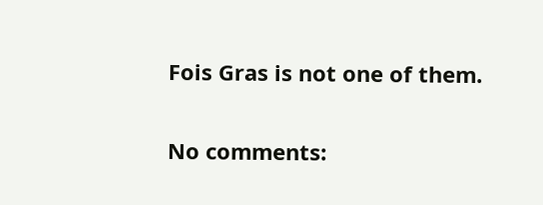Fois Gras is not one of them.

No comments: